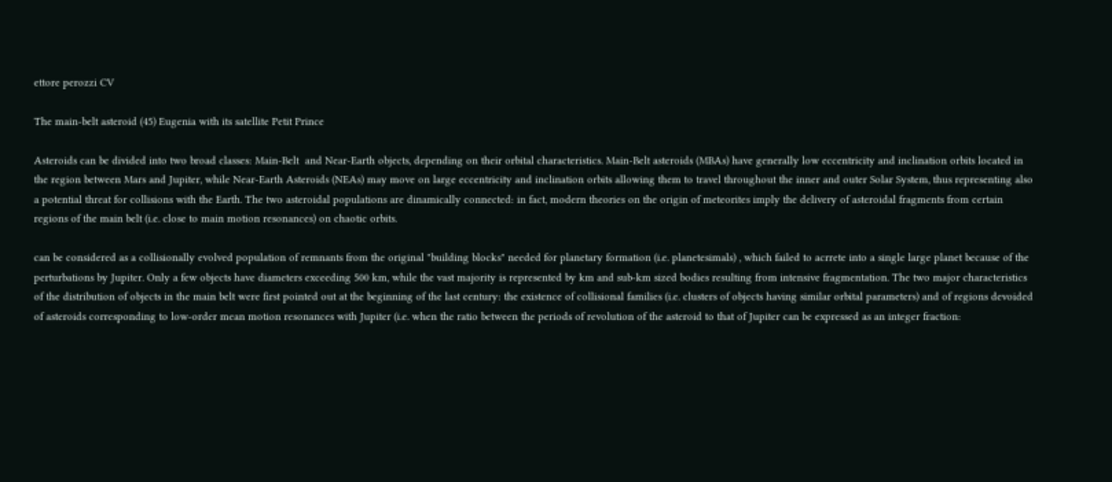ettore perozzi CV

The main-belt asteroid (45) Eugenia with its satellite Petit Prince

Asteroids can be divided into two broad classes: Main-Belt  and Near-Earth objects, depending on their orbital characteristics. Main-Belt asteroids (MBAs) have generally low eccentricity and inclination orbits located in the region between Mars and Jupiter, while Near-Earth Asteroids (NEAs) may move on large eccentricity and inclination orbits allowing them to travel throughout the inner and outer Solar System, thus representing also a potential threat for collisions with the Earth. The two asteroidal populations are dinamically connected: in fact, modern theories on the origin of meteorites imply the delivery of asteroidal fragments from certain regions of the main belt (i.e. close to main motion resonances) on chaotic orbits.

can be considered as a collisionally evolved population of remnants from the original "building blocks" needed for planetary formation (i.e. planetesimals) , which failed to acrrete into a single large planet because of the perturbations by Jupiter. Only a few objects have diameters exceeding 500 km, while the vast majority is represented by km and sub-km sized bodies resulting from intensive fragmentation. The two major characteristics of the distribution of objects in the main belt were first pointed out at the beginning of the last century: the existence of collisional families (i.e. clusters of objects having similar orbital parameters) and of regions devoided of asteroids corresponding to low-order mean motion resonances with Jupiter (i.e. when the ratio between the periods of revolution of the asteroid to that of Jupiter can be expressed as an integer fraction: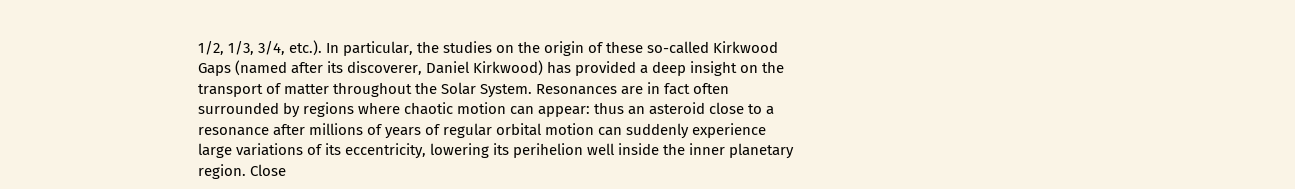1/2, 1/3, 3/4, etc.). In particular, the studies on the origin of these so-called Kirkwood Gaps (named after its discoverer, Daniel Kirkwood) has provided a deep insight on the transport of matter throughout the Solar System. Resonances are in fact often surrounded by regions where chaotic motion can appear: thus an asteroid close to a resonance after millions of years of regular orbital motion can suddenly experience large variations of its eccentricity, lowering its perihelion well inside the inner planetary region. Close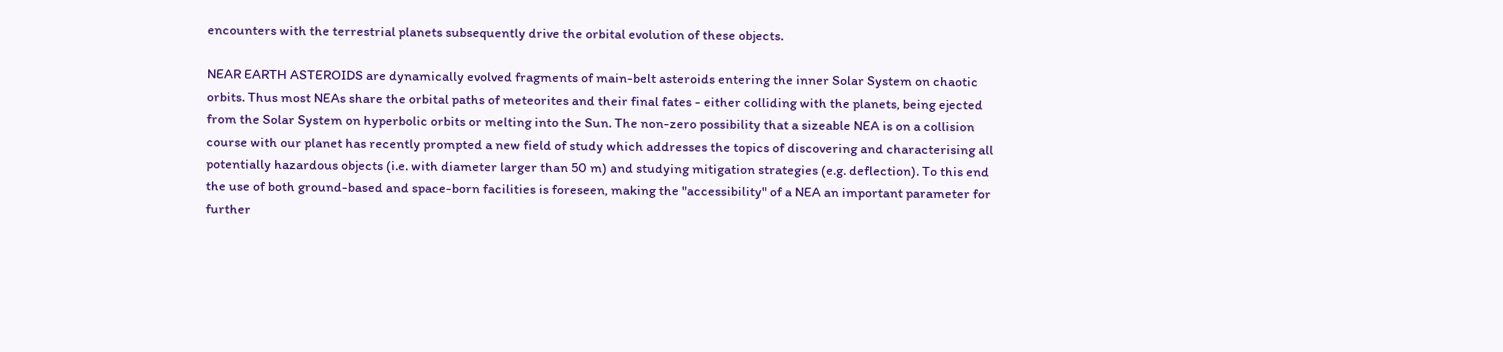encounters with the terrestrial planets subsequently drive the orbital evolution of these objects.

NEAR EARTH ASTEROIDS are dynamically evolved fragments of main-belt asteroids entering the inner Solar System on chaotic orbits. Thus most NEAs share the orbital paths of meteorites and their final fates - either colliding with the planets, being ejected from the Solar System on hyperbolic orbits or melting into the Sun. The non-zero possibility that a sizeable NEA is on a collision course with our planet has recently prompted a new field of study which addresses the topics of discovering and characterising all potentially hazardous objects (i.e. with diameter larger than 50 m) and studying mitigation strategies (e.g. deflection). To this end the use of both ground-based and space-born facilities is foreseen, making the "accessibility" of a NEA an important parameter for further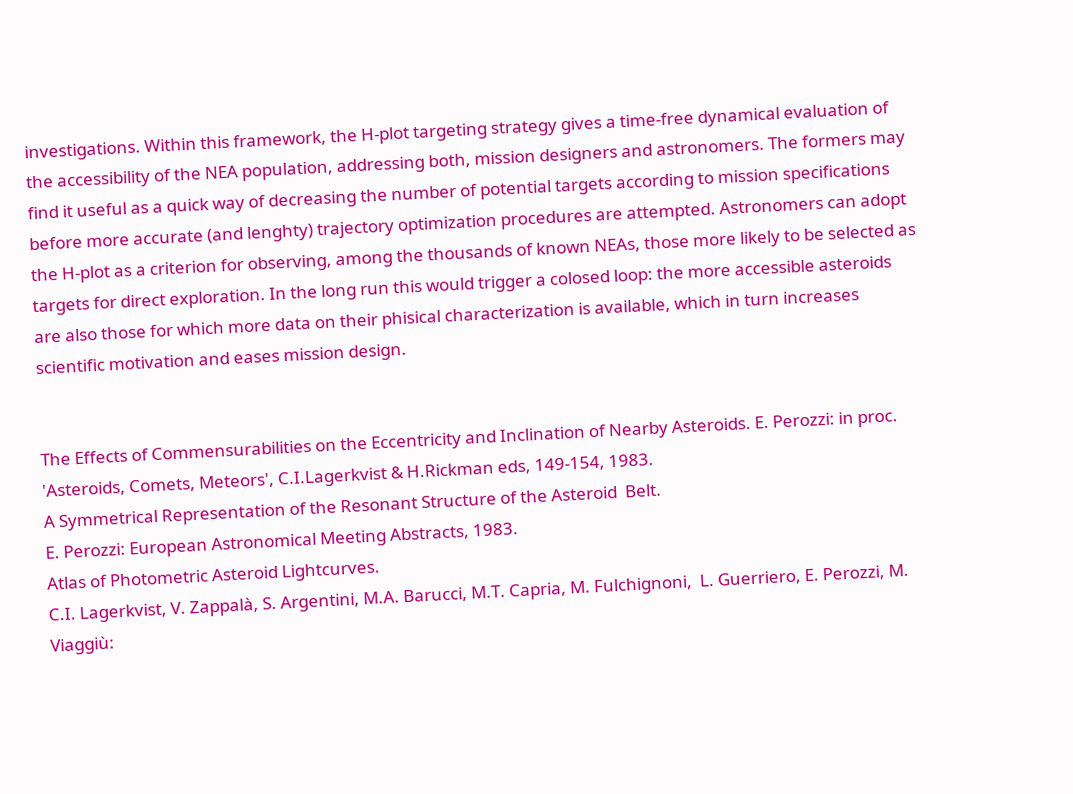investigations. Within this framework, the H-plot targeting strategy gives a time-free dynamical evaluation of the accessibility of the NEA population, addressing both, mission designers and astronomers. The formers may find it useful as a quick way of decreasing the number of potential targets according to mission specifications before more accurate (and lenghty) trajectory optimization procedures are attempted. Astronomers can adopt the H-plot as a criterion for observing, among the thousands of known NEAs, those more likely to be selected as targets for direct exploration. In the long run this would trigger a colosed loop: the more accessible asteroids are also those for which more data on their phisical characterization is available, which in turn increases scientific motivation and eases mission design.


The Effects of Commensurabilities on the Eccentricity and Inclination of Nearby Asteroids. E. Perozzi: in proc. 'Asteroids, Comets, Meteors', C.I.Lagerkvist & H.Rickman eds, 149-154, 1983.
A Symmetrical Representation of the Resonant Structure of the Asteroid  Belt.
E. Perozzi: European Astronomical Meeting Abstracts, 1983.
Atlas of Photometric Asteroid Lightcurves.
C.I. Lagerkvist, V. Zappalà, S. Argentini, M.A. Barucci, M.T. Capria, M. Fulchignoni,  L. Guerriero, E. Perozzi, M. Viaggiù: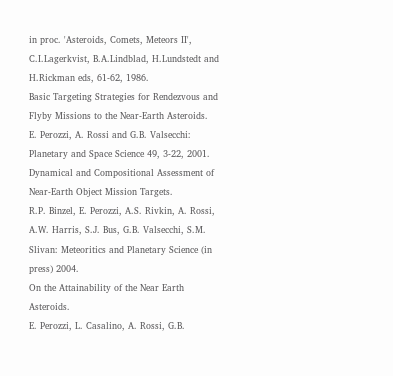in proc. 'Asteroids, Comets, Meteors II', C.I.Lagerkvist, B.A.Lindblad, H.Lundstedt and H.Rickman eds, 61-62, 1986.
Basic Targeting Strategies for Rendezvous and Flyby Missions to the Near-Earth Asteroids.
E. Perozzi, A. Rossi and G.B. Valsecchi: Planetary and Space Science 49, 3-22, 2001.
Dynamical and Compositional Assessment of Near-Earth Object Mission Targets.
R.P. Binzel, E. Perozzi, A.S. Rivkin, A. Rossi, A.W. Harris, S.J. Bus, G.B. Valsecchi, S.M. Slivan: Meteoritics and Planetary Science (in press) 2004.
On the Attainability of the Near Earth Asteroids.
E. Perozzi, L. Casalino, A. Rossi, G.B.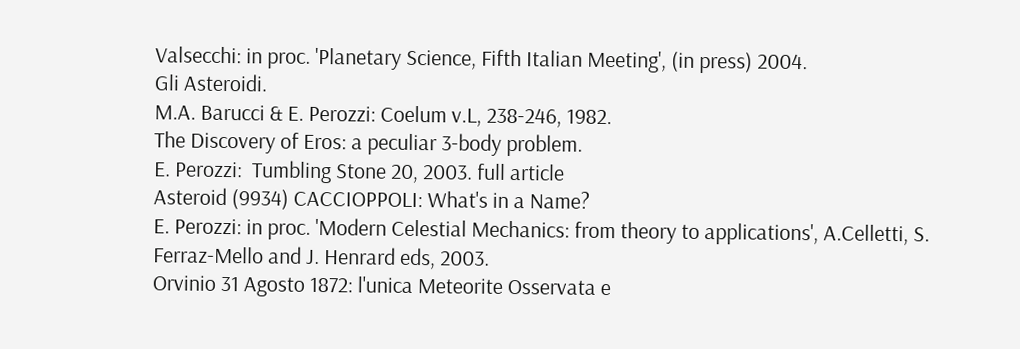Valsecchi: in proc. 'Planetary Science, Fifth Italian Meeting', (in press) 2004.
Gli Asteroidi.
M.A. Barucci & E. Perozzi: Coelum v.L, 238-246, 1982.
The Discovery of Eros: a peculiar 3-body problem.
E. Perozzi:  Tumbling Stone 20, 2003. full article
Asteroid (9934) CACCIOPPOLI: What's in a Name?
E. Perozzi: in proc. 'Modern Celestial Mechanics: from theory to applications', A.Celletti, S. Ferraz-Mello and J. Henrard eds, 2003.
Orvinio 31 Agosto 1872: l'unica Meteorite Osservata e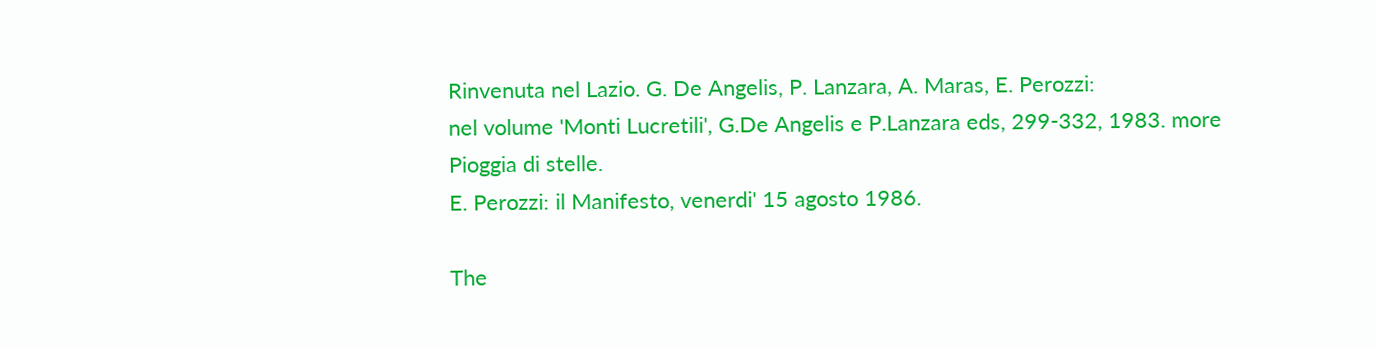Rinvenuta nel Lazio. G. De Angelis, P. Lanzara, A. Maras, E. Perozzi:
nel volume 'Monti Lucretili', G.De Angelis e P.Lanzara eds, 299-332, 1983. more
Pioggia di stelle.
E. Perozzi: il Manifesto, venerdi' 15 agosto 1986.

The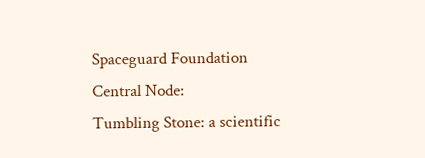Spaceguard Foundation Central Node:
Tumbling Stone: a scientific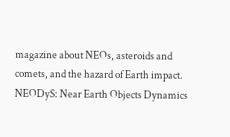magazine about NEOs, asteroids and comets, and the hazard of Earth impact.
NEODyS: Near Earth Objects Dynamics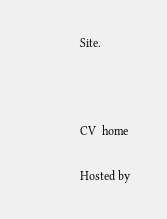Site.



CV  home

Hosted by